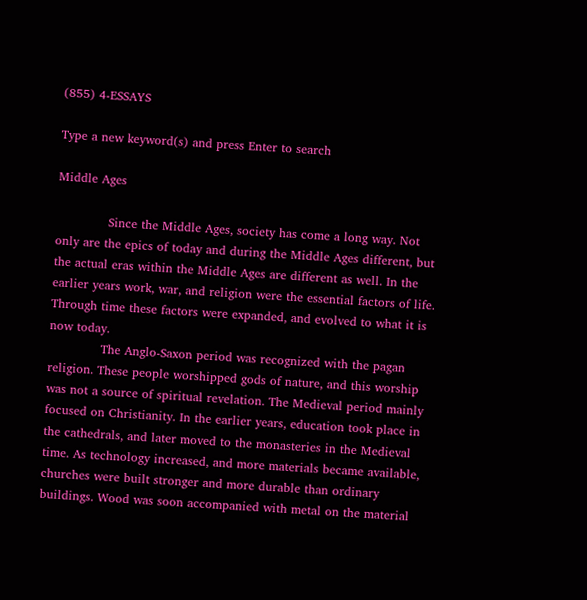(855) 4-ESSAYS

Type a new keyword(s) and press Enter to search

Middle Ages

             Since the Middle Ages, society has come a long way. Not only are the epics of today and during the Middle Ages different, but the actual eras within the Middle Ages are different as well. In the earlier years work, war, and religion were the essential factors of life. Through time these factors were expanded, and evolved to what it is now today.
             The Anglo-Saxon period was recognized with the pagan religion. These people worshipped gods of nature, and this worship was not a source of spiritual revelation. The Medieval period mainly focused on Christianity. In the earlier years, education took place in the cathedrals, and later moved to the monasteries in the Medieval time. As technology increased, and more materials became available, churches were built stronger and more durable than ordinary buildings. Wood was soon accompanied with metal on the material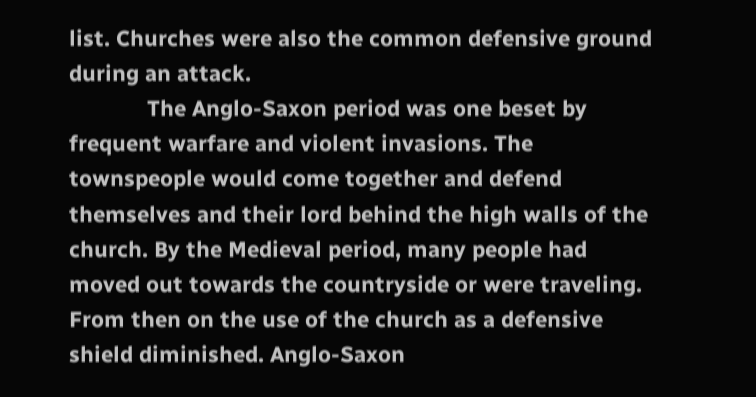list. Churches were also the common defensive ground during an attack.
             The Anglo-Saxon period was one beset by frequent warfare and violent invasions. The townspeople would come together and defend themselves and their lord behind the high walls of the church. By the Medieval period, many people had moved out towards the countryside or were traveling. From then on the use of the church as a defensive shield diminished. Anglo-Saxon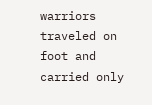warriors traveled on foot and carried only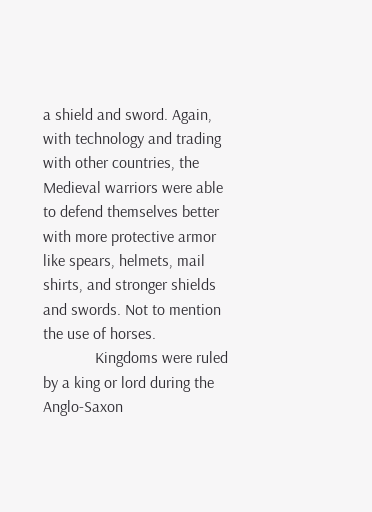a shield and sword. Again, with technology and trading with other countries, the Medieval warriors were able to defend themselves better with more protective armor like spears, helmets, mail shirts, and stronger shields and swords. Not to mention the use of horses.
             Kingdoms were ruled by a king or lord during the Anglo-Saxon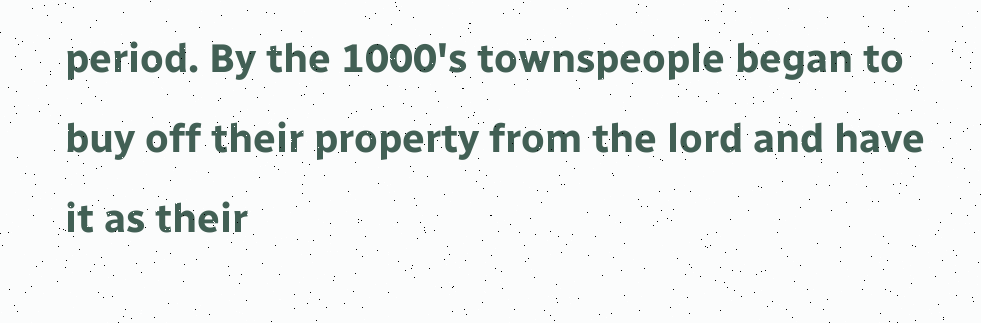period. By the 1000's townspeople began to buy off their property from the lord and have it as their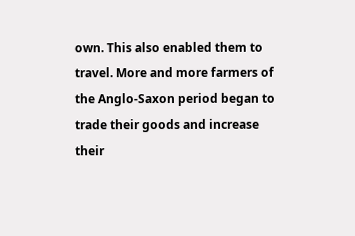own. This also enabled them to travel. More and more farmers of the Anglo-Saxon period began to trade their goods and increase their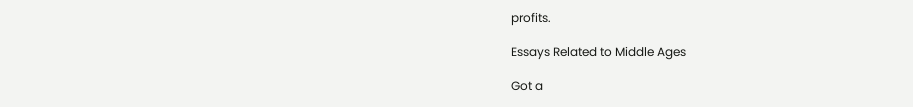profits.

Essays Related to Middle Ages

Got a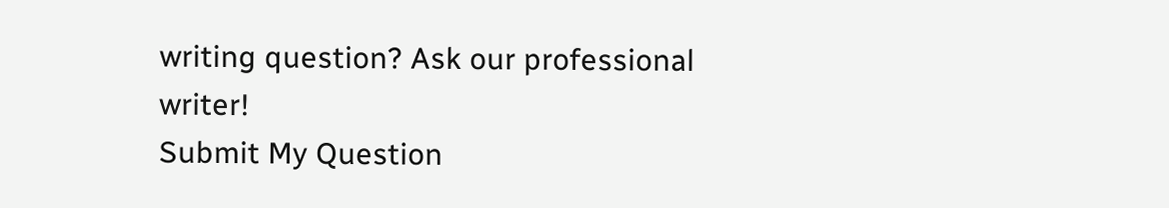writing question? Ask our professional writer!
Submit My Question